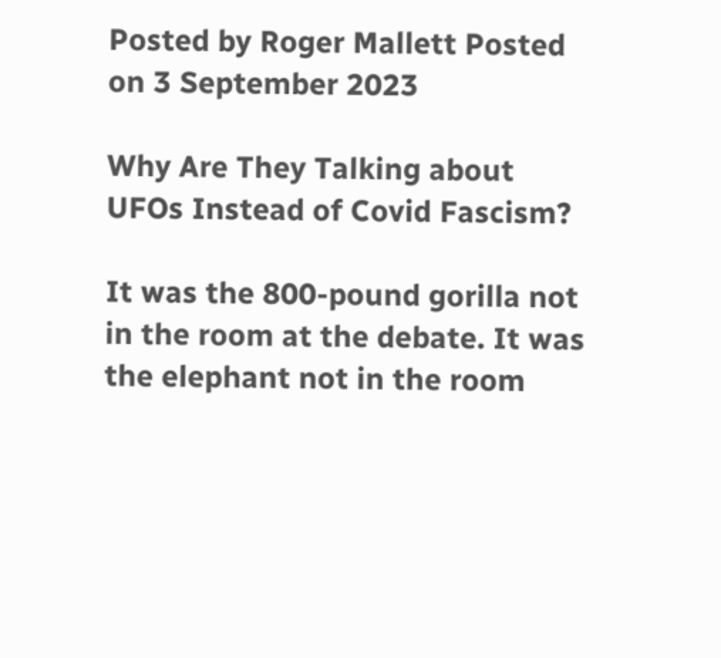Posted by Roger Mallett Posted on 3 September 2023

Why Are They Talking about UFOs Instead of Covid Fascism?

It was the 800-pound gorilla not in the room at the debate. It was the elephant not in the room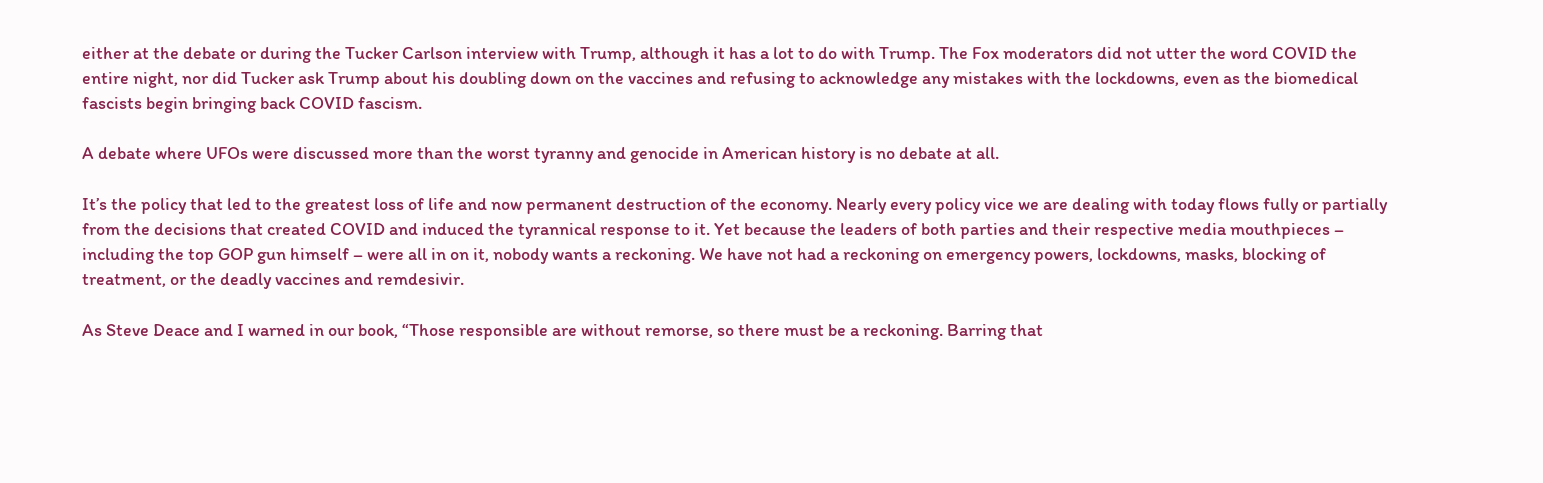either at the debate or during the Tucker Carlson interview with Trump, although it has a lot to do with Trump. The Fox moderators did not utter the word COVID the entire night, nor did Tucker ask Trump about his doubling down on the vaccines and refusing to acknowledge any mistakes with the lockdowns, even as the biomedical fascists begin bringing back COVID fascism.

A debate where UFOs were discussed more than the worst tyranny and genocide in American history is no debate at all.

It’s the policy that led to the greatest loss of life and now permanent destruction of the economy. Nearly every policy vice we are dealing with today flows fully or partially from the decisions that created COVID and induced the tyrannical response to it. Yet because the leaders of both parties and their respective media mouthpieces – including the top GOP gun himself – were all in on it, nobody wants a reckoning. We have not had a reckoning on emergency powers, lockdowns, masks, blocking of treatment, or the deadly vaccines and remdesivir.

As Steve Deace and I warned in our book, “Those responsible are without remorse, so there must be a reckoning. Barring that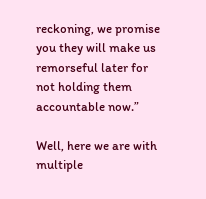reckoning, we promise you they will make us remorseful later for not holding them accountable now.”

Well, here we are with multiple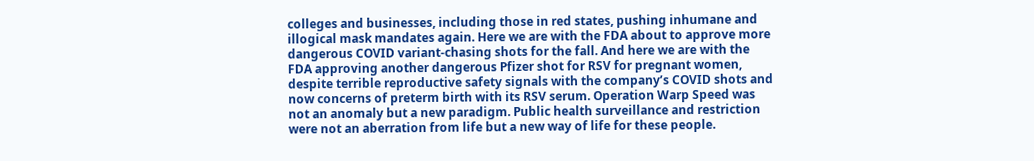colleges and businesses, including those in red states, pushing inhumane and illogical mask mandates again. Here we are with the FDA about to approve more dangerous COVID variant-chasing shots for the fall. And here we are with the FDA approving another dangerous Pfizer shot for RSV for pregnant women, despite terrible reproductive safety signals with the company’s COVID shots and now concerns of preterm birth with its RSV serum. Operation Warp Speed was not an anomaly but a new paradigm. Public health surveillance and restriction were not an aberration from life but a new way of life for these people.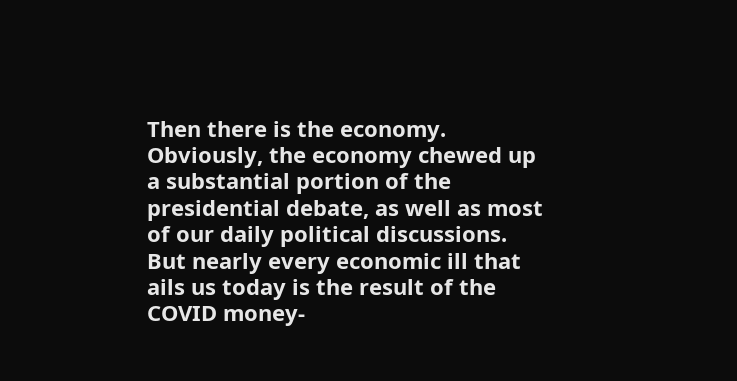Then there is the economy. Obviously, the economy chewed up a substantial portion of the presidential debate, as well as most of our daily political discussions. But nearly every economic ill that ails us today is the result of the COVID money-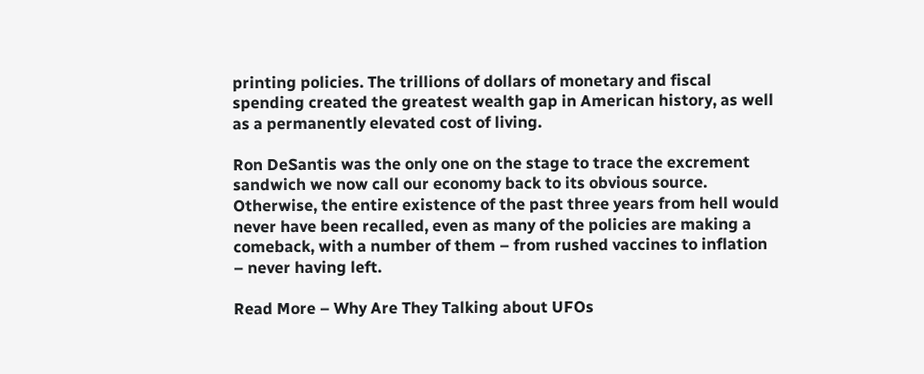printing policies. The trillions of dollars of monetary and fiscal spending created the greatest wealth gap in American history, as well as a permanently elevated cost of living.

Ron DeSantis was the only one on the stage to trace the excrement sandwich we now call our economy back to its obvious source. Otherwise, the entire existence of the past three years from hell would never have been recalled, even as many of the policies are making a comeback, with a number of them – from rushed vaccines to inflation – never having left.

Read More – Why Are They Talking about UFOs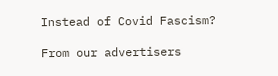Instead of Covid Fascism?

From our advertisers